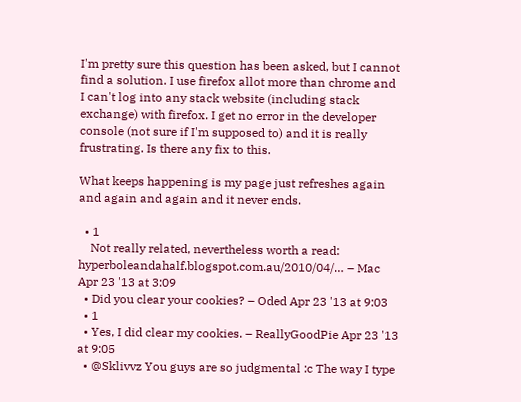I'm pretty sure this question has been asked, but I cannot find a solution. I use firefox allot more than chrome and I can't log into any stack website (including stack exchange) with firefox. I get no error in the developer console (not sure if I'm supposed to) and it is really frustrating. Is there any fix to this.

What keeps happening is my page just refreshes again and again and again and it never ends.

  • 1
    Not really related, nevertheless worth a read: hyperboleandahalf.blogspot.com.au/2010/04/… – Mac Apr 23 '13 at 3:09
  • Did you clear your cookies? – Oded Apr 23 '13 at 9:03
  • 1
  • Yes, I did clear my cookies. – ReallyGoodPie Apr 23 '13 at 9:05
  • @Sklivvz You guys are so judgmental :c The way I type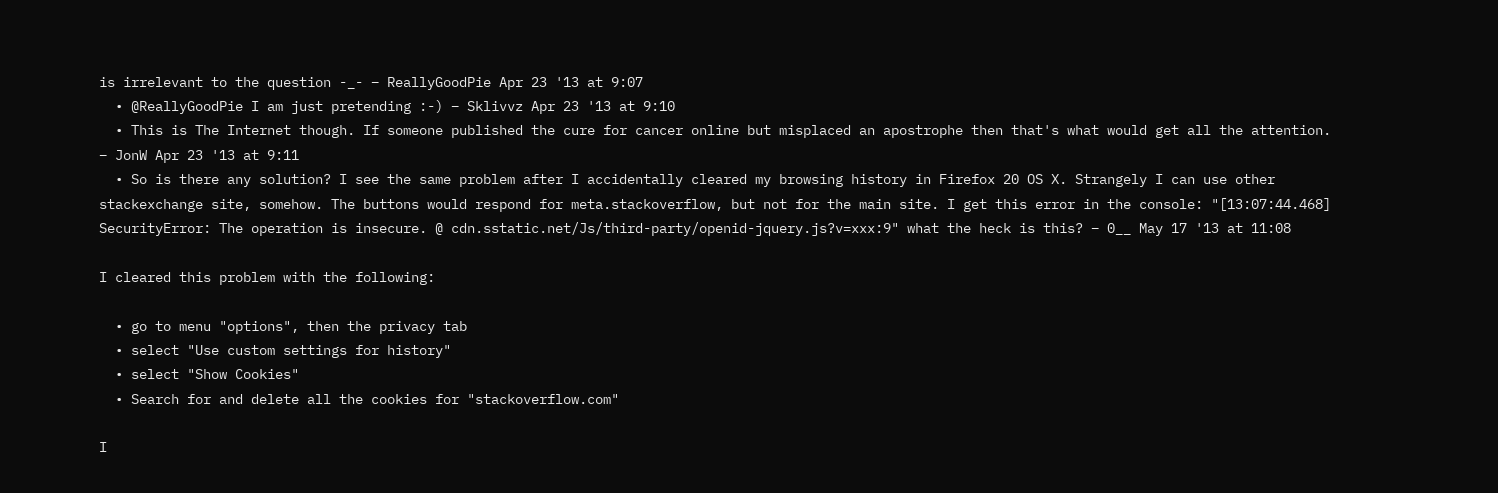is irrelevant to the question -_- – ReallyGoodPie Apr 23 '13 at 9:07
  • @ReallyGoodPie I am just pretending :-) – Sklivvz Apr 23 '13 at 9:10
  • This is The Internet though. If someone published the cure for cancer online but misplaced an apostrophe then that's what would get all the attention. – JonW Apr 23 '13 at 9:11
  • So is there any solution? I see the same problem after I accidentally cleared my browsing history in Firefox 20 OS X. Strangely I can use other stackexchange site, somehow. The buttons would respond for meta.stackoverflow, but not for the main site. I get this error in the console: "[13:07:44.468] SecurityError: The operation is insecure. @ cdn.sstatic.net/Js/third-party/openid-jquery.js?v=xxx:9" what the heck is this? – 0__ May 17 '13 at 11:08

I cleared this problem with the following:

  • go to menu "options", then the privacy tab
  • select "Use custom settings for history"
  • select "Show Cookies"
  • Search for and delete all the cookies for "stackoverflow.com"

I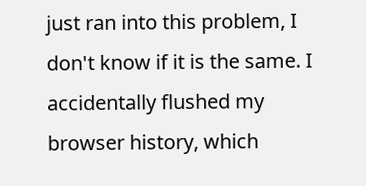just ran into this problem, I don't know if it is the same. I accidentally flushed my browser history, which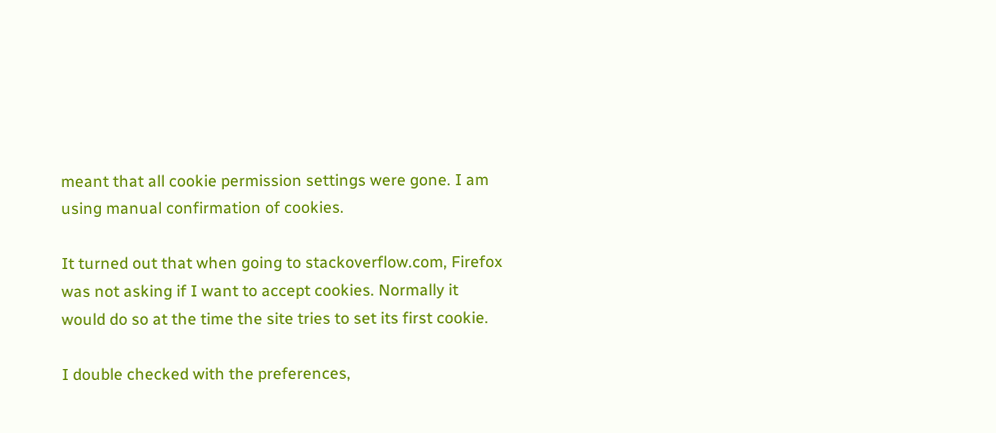meant that all cookie permission settings were gone. I am using manual confirmation of cookies.

It turned out that when going to stackoverflow.com, Firefox was not asking if I want to accept cookies. Normally it would do so at the time the site tries to set its first cookie.

I double checked with the preferences,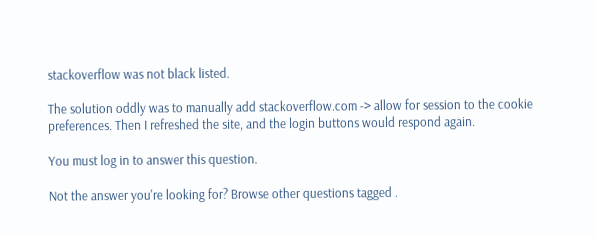stackoverflow was not black listed.

The solution oddly was to manually add stackoverflow.com -> allow for session to the cookie preferences. Then I refreshed the site, and the login buttons would respond again.

You must log in to answer this question.

Not the answer you're looking for? Browse other questions tagged .